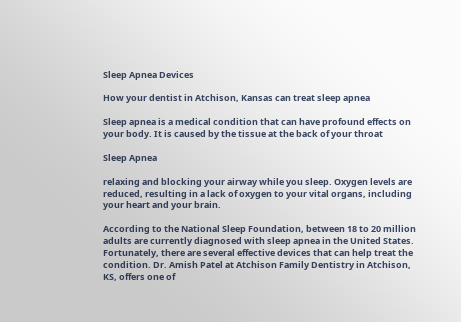Sleep Apnea Devices

How your dentist in Atchison, Kansas can treat sleep apnea

Sleep apnea is a medical condition that can have profound effects on your body. It is caused by the tissue at the back of your throat

Sleep Apnea

relaxing and blocking your airway while you sleep. Oxygen levels are reduced, resulting in a lack of oxygen to your vital organs, including your heart and your brain.

According to the National Sleep Foundation, between 18 to 20 million adults are currently diagnosed with sleep apnea in the United States. Fortunately, there are several effective devices that can help treat the condition. Dr. Amish Patel at Atchison Family Dentistry in Atchison, KS, offers one of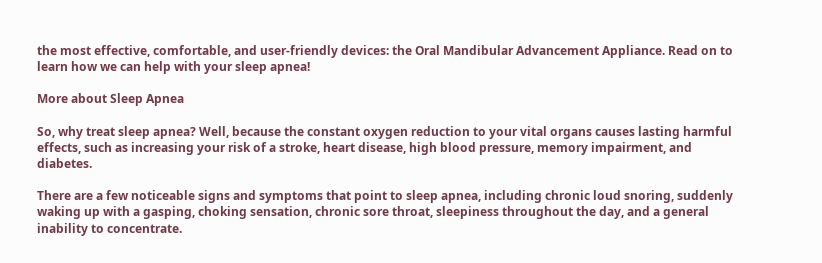the most effective, comfortable, and user-friendly devices: the Oral Mandibular Advancement Appliance. Read on to learn how we can help with your sleep apnea!

More about Sleep Apnea

So, why treat sleep apnea? Well, because the constant oxygen reduction to your vital organs causes lasting harmful effects, such as increasing your risk of a stroke, heart disease, high blood pressure, memory impairment, and diabetes.

There are a few noticeable signs and symptoms that point to sleep apnea, including chronic loud snoring, suddenly waking up with a gasping, choking sensation, chronic sore throat, sleepiness throughout the day, and a general inability to concentrate.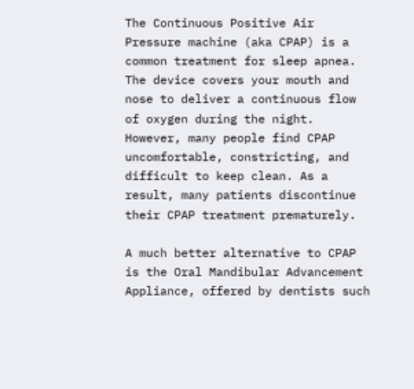The Continuous Positive Air Pressure machine (aka CPAP) is a common treatment for sleep apnea. The device covers your mouth and nose to deliver a continuous flow of oxygen during the night. However, many people find CPAP uncomfortable, constricting, and difficult to keep clean. As a result, many patients discontinue their CPAP treatment prematurely.

A much better alternative to CPAP is the Oral Mandibular Advancement Appliance, offered by dentists such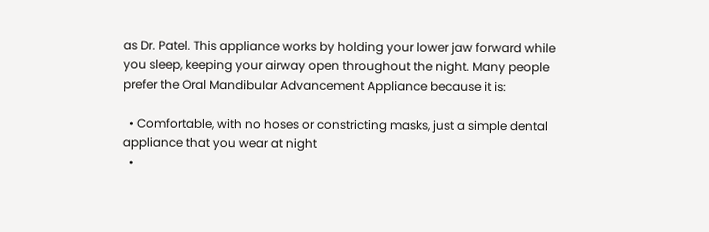as Dr. Patel. This appliance works by holding your lower jaw forward while you sleep, keeping your airway open throughout the night. Many people prefer the Oral Mandibular Advancement Appliance because it is:

  • Comfortable, with no hoses or constricting masks, just a simple dental appliance that you wear at night
  •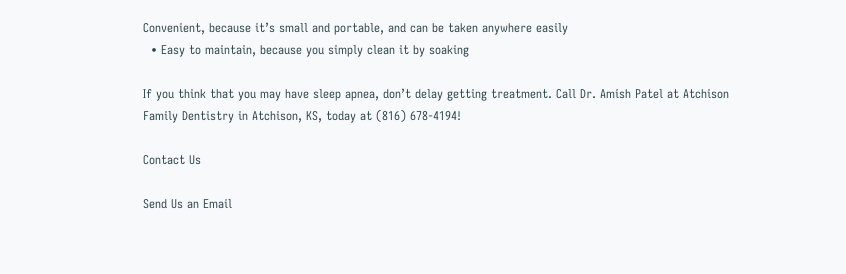Convenient, because it’s small and portable, and can be taken anywhere easily
  • Easy to maintain, because you simply clean it by soaking

If you think that you may have sleep apnea, don’t delay getting treatment. Call Dr. Amish Patel at Atchison Family Dentistry in Atchison, KS, today at (816) 678-4194!

Contact Us

Send Us an Email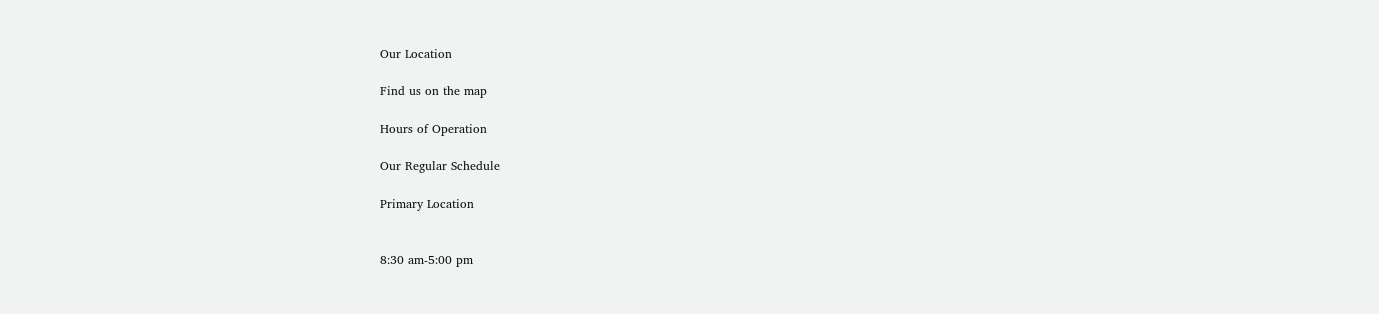Our Location

Find us on the map

Hours of Operation

Our Regular Schedule

Primary Location


8:30 am-5:00 pm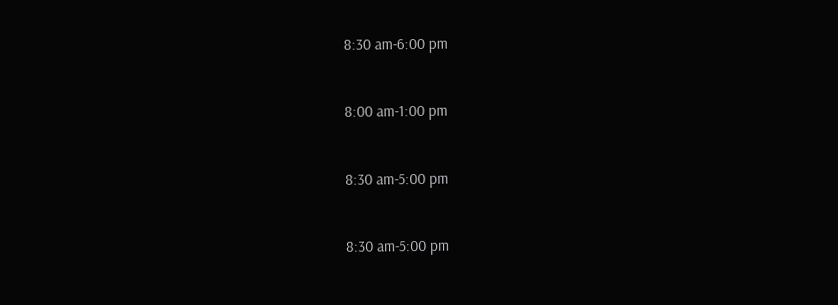8:30 am-6:00 pm


8:00 am-1:00 pm


8:30 am-5:00 pm


8:30 am-5:00 pm